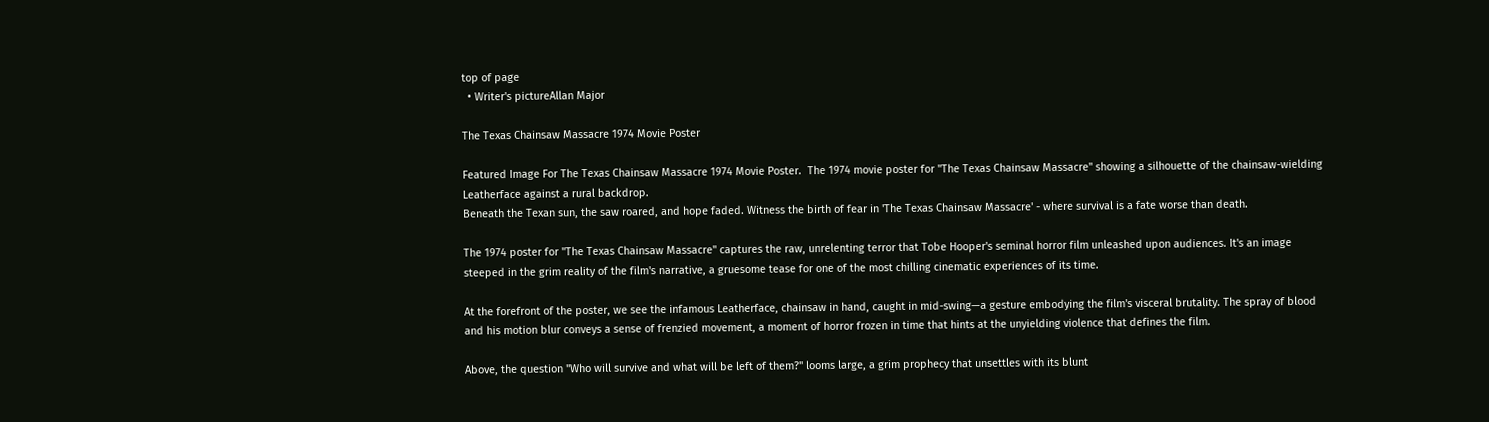top of page
  • Writer's pictureAllan Major

The Texas Chainsaw Massacre 1974 Movie Poster

Featured Image For The Texas Chainsaw Massacre 1974 Movie Poster.  The 1974 movie poster for "The Texas Chainsaw Massacre" showing a silhouette of the chainsaw-wielding Leatherface against a rural backdrop.
Beneath the Texan sun, the saw roared, and hope faded. Witness the birth of fear in 'The Texas Chainsaw Massacre' - where survival is a fate worse than death.

The 1974 poster for "The Texas Chainsaw Massacre" captures the raw, unrelenting terror that Tobe Hooper's seminal horror film unleashed upon audiences. It's an image steeped in the grim reality of the film's narrative, a gruesome tease for one of the most chilling cinematic experiences of its time.

At the forefront of the poster, we see the infamous Leatherface, chainsaw in hand, caught in mid-swing—a gesture embodying the film's visceral brutality. The spray of blood and his motion blur conveys a sense of frenzied movement, a moment of horror frozen in time that hints at the unyielding violence that defines the film.

Above, the question "Who will survive and what will be left of them?" looms large, a grim prophecy that unsettles with its blunt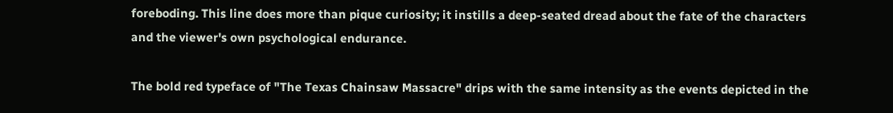foreboding. This line does more than pique curiosity; it instills a deep-seated dread about the fate of the characters and the viewer's own psychological endurance.

The bold red typeface of "The Texas Chainsaw Massacre" drips with the same intensity as the events depicted in the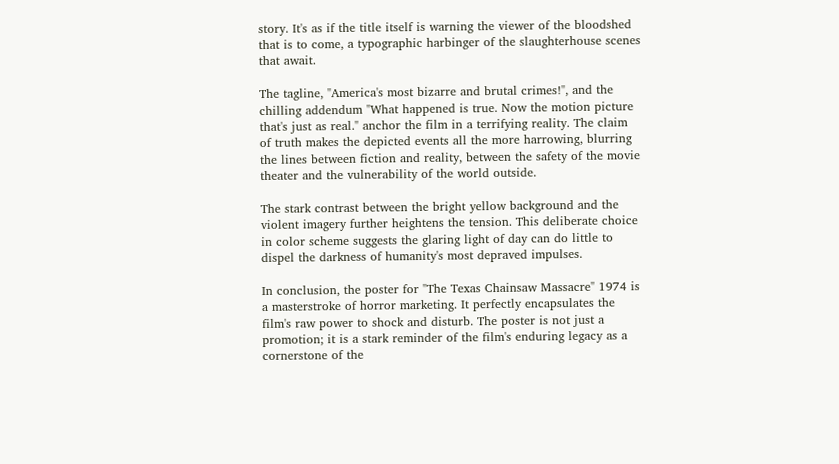story. It's as if the title itself is warning the viewer of the bloodshed that is to come, a typographic harbinger of the slaughterhouse scenes that await.

The tagline, "America's most bizarre and brutal crimes!", and the chilling addendum "What happened is true. Now the motion picture that's just as real." anchor the film in a terrifying reality. The claim of truth makes the depicted events all the more harrowing, blurring the lines between fiction and reality, between the safety of the movie theater and the vulnerability of the world outside.

The stark contrast between the bright yellow background and the violent imagery further heightens the tension. This deliberate choice in color scheme suggests the glaring light of day can do little to dispel the darkness of humanity's most depraved impulses.

In conclusion, the poster for "The Texas Chainsaw Massacre" 1974 is a masterstroke of horror marketing. It perfectly encapsulates the film's raw power to shock and disturb. The poster is not just a promotion; it is a stark reminder of the film's enduring legacy as a cornerstone of the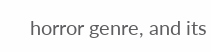horror genre, and its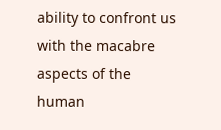ability to confront us with the macabre aspects of the human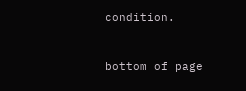condition.


bottom of page